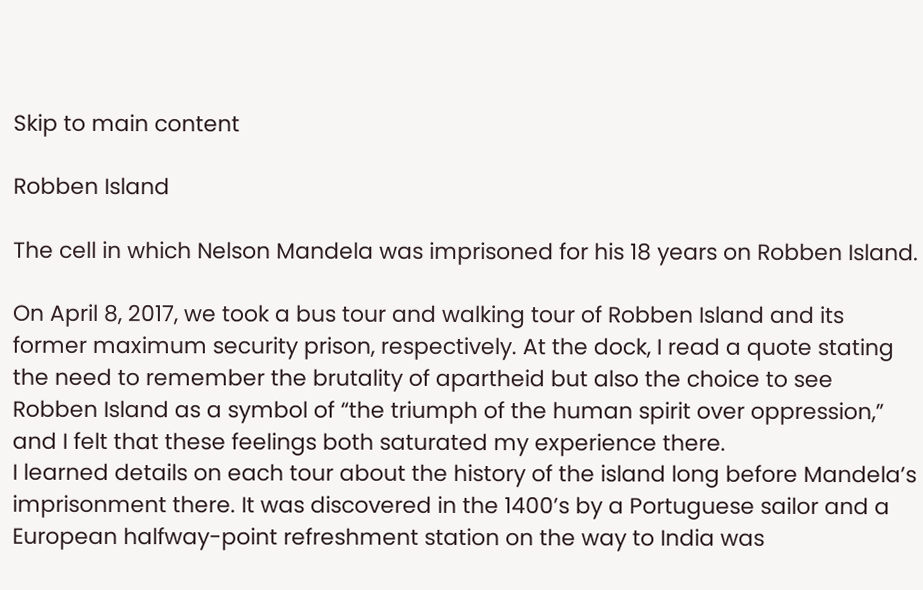Skip to main content

Robben Island

The cell in which Nelson Mandela was imprisoned for his 18 years on Robben Island.

On April 8, 2017, we took a bus tour and walking tour of Robben Island and its former maximum security prison, respectively. At the dock, I read a quote stating the need to remember the brutality of apartheid but also the choice to see Robben Island as a symbol of “the triumph of the human spirit over oppression,” and I felt that these feelings both saturated my experience there.
I learned details on each tour about the history of the island long before Mandela’s imprisonment there. It was discovered in the 1400’s by a Portuguese sailor and a European halfway-point refreshment station on the way to India was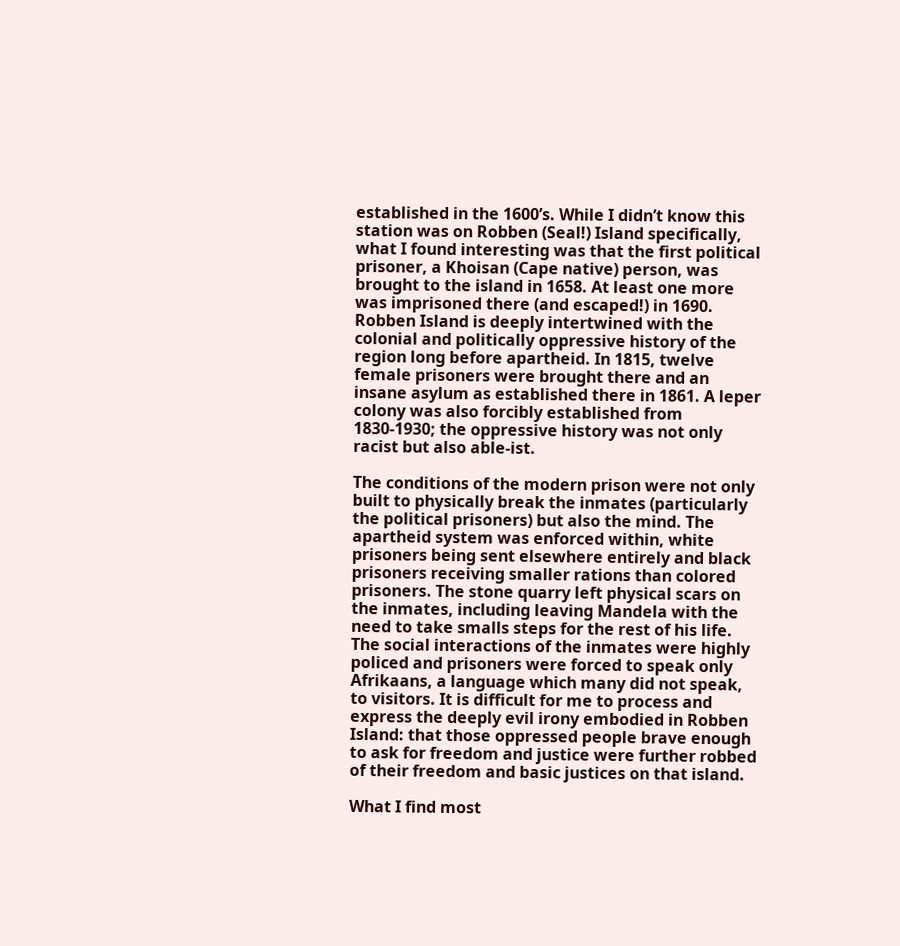established in the 1600’s. While I didn’t know this station was on Robben (Seal!) Island specifically, what I found interesting was that the first political prisoner, a Khoisan (Cape native) person, was brought to the island in 1658. At least one more was imprisoned there (and escaped!) in 1690. Robben Island is deeply intertwined with the colonial and politically oppressive history of the region long before apartheid. In 1815, twelve female prisoners were brought there and an insane asylum as established there in 1861. A leper colony was also forcibly established from 1830-1930; the oppressive history was not only racist but also able-ist.

The conditions of the modern prison were not only built to physically break the inmates (particularly the political prisoners) but also the mind. The apartheid system was enforced within, white prisoners being sent elsewhere entirely and black prisoners receiving smaller rations than colored prisoners. The stone quarry left physical scars on the inmates, including leaving Mandela with the need to take smalls steps for the rest of his life. The social interactions of the inmates were highly policed and prisoners were forced to speak only Afrikaans, a language which many did not speak, to visitors. It is difficult for me to process and express the deeply evil irony embodied in Robben Island: that those oppressed people brave enough to ask for freedom and justice were further robbed of their freedom and basic justices on that island.

What I find most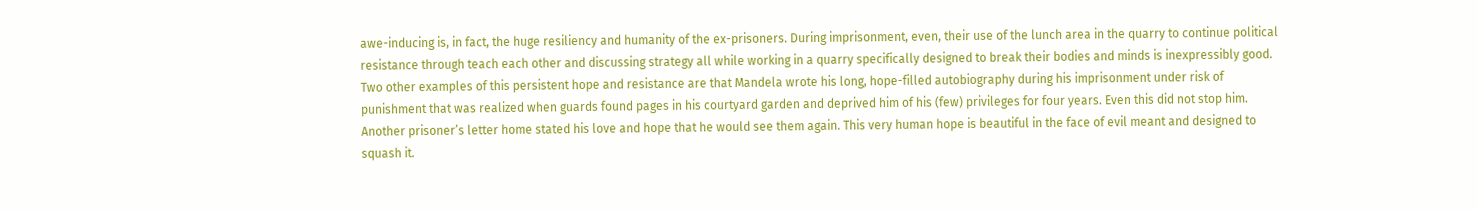awe-inducing is, in fact, the huge resiliency and humanity of the ex-prisoners. During imprisonment, even, their use of the lunch area in the quarry to continue political resistance through teach each other and discussing strategy all while working in a quarry specifically designed to break their bodies and minds is inexpressibly good. Two other examples of this persistent hope and resistance are that Mandela wrote his long, hope-filled autobiography during his imprisonment under risk of punishment that was realized when guards found pages in his courtyard garden and deprived him of his (few) privileges for four years. Even this did not stop him. Another prisoner’s letter home stated his love and hope that he would see them again. This very human hope is beautiful in the face of evil meant and designed to squash it.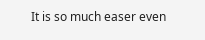It is so much easer even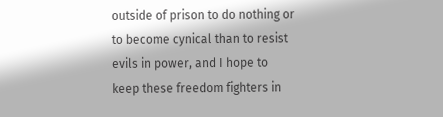outside of prison to do nothing or to become cynical than to resist evils in power, and I hope to keep these freedom fighters in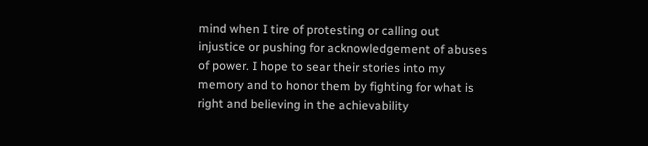mind when I tire of protesting or calling out injustice or pushing for acknowledgement of abuses of power. I hope to sear their stories into my memory and to honor them by fighting for what is right and believing in the achievability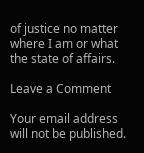of justice no matter where I am or what the state of affairs.

Leave a Comment

Your email address will not be published.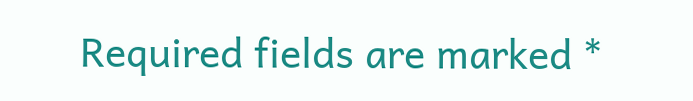Required fields are marked *